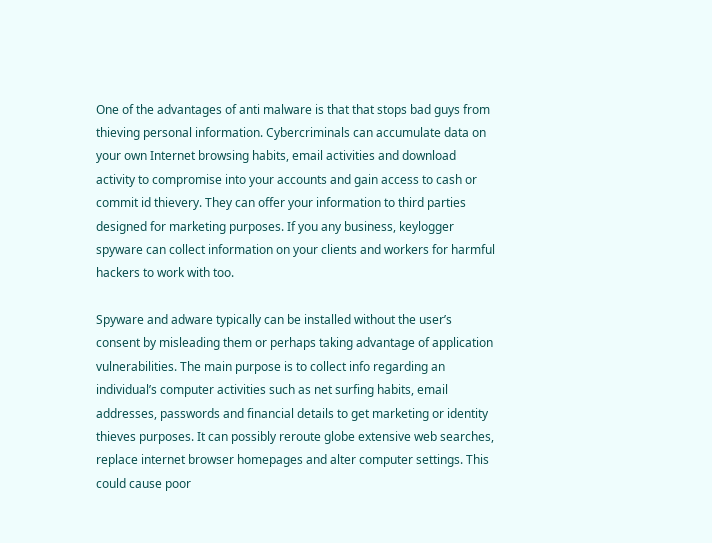One of the advantages of anti malware is that that stops bad guys from thieving personal information. Cybercriminals can accumulate data on your own Internet browsing habits, email activities and download activity to compromise into your accounts and gain access to cash or commit id thievery. They can offer your information to third parties designed for marketing purposes. If you any business, keylogger spyware can collect information on your clients and workers for harmful hackers to work with too.

Spyware and adware typically can be installed without the user’s consent by misleading them or perhaps taking advantage of application vulnerabilities. The main purpose is to collect info regarding an individual’s computer activities such as net surfing habits, email addresses, passwords and financial details to get marketing or identity thieves purposes. It can possibly reroute globe extensive web searches, replace internet browser homepages and alter computer settings. This could cause poor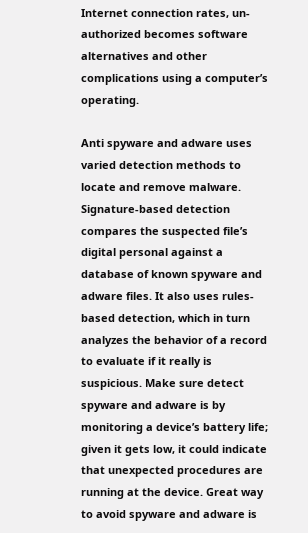Internet connection rates, un-authorized becomes software alternatives and other complications using a computer’s operating.

Anti spyware and adware uses varied detection methods to locate and remove malware. Signature-based detection compares the suspected file’s digital personal against a database of known spyware and adware files. It also uses rules-based detection, which in turn analyzes the behavior of a record to evaluate if it really is suspicious. Make sure detect spyware and adware is by monitoring a device’s battery life; given it gets low, it could indicate that unexpected procedures are running at the device. Great way to avoid spyware and adware is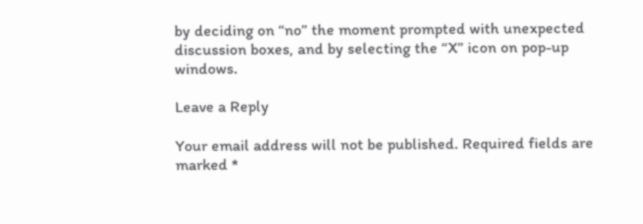by deciding on “no” the moment prompted with unexpected discussion boxes, and by selecting the “X” icon on pop-up windows.

Leave a Reply

Your email address will not be published. Required fields are marked *